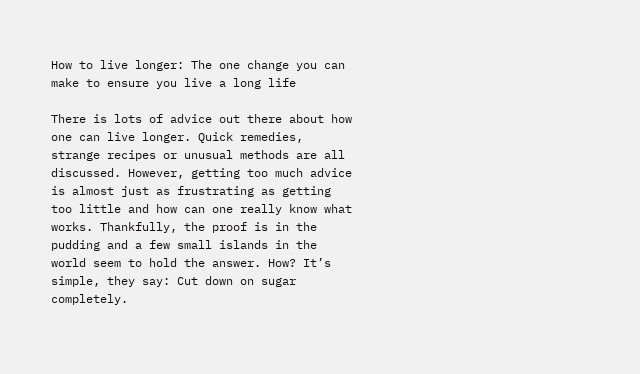How to live longer: The one change you can make to ensure you live a long life

There is lots of advice out there about how one can live longer. Quick remedies, strange recipes or unusual methods are all discussed. However, getting too much advice is almost just as frustrating as getting too little and how can one really know what works. Thankfully, the proof is in the pudding and a few small islands in the world seem to hold the answer. How? It’s simple, they say: Cut down on sugar completely.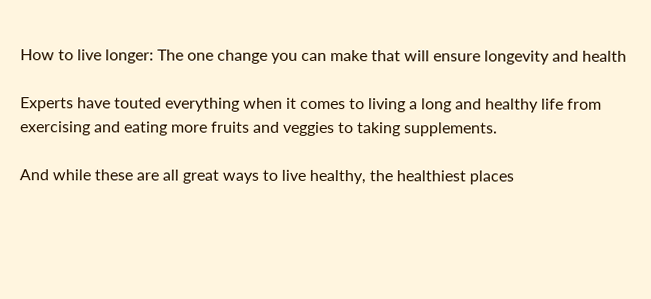How to live longer: The one change you can make that will ensure longevity and health

Experts have touted everything when it comes to living a long and healthy life from exercising and eating more fruits and veggies to taking supplements.

And while these are all great ways to live healthy, the healthiest places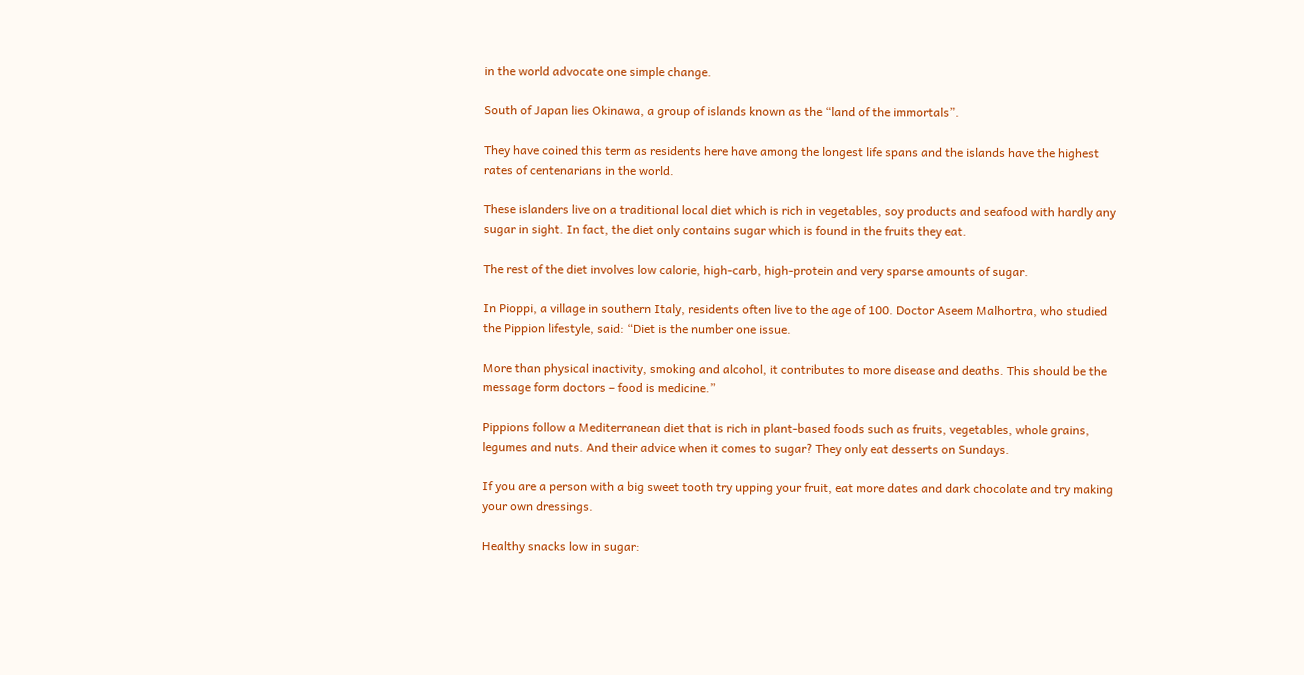in the world advocate one simple change.

South of Japan lies Okinawa, a group of islands known as the “land of the immortals”.

They have coined this term as residents here have among the longest life spans and the islands have the highest rates of centenarians in the world.

These islanders live on a traditional local diet which is rich in vegetables, soy products and seafood with hardly any sugar in sight. In fact, the diet only contains sugar which is found in the fruits they eat.

The rest of the diet involves low calorie, high-carb, high-protein and very sparse amounts of sugar.

In Pioppi, a village in southern Italy, residents often live to the age of 100. Doctor Aseem Malhortra, who studied the Pippion lifestyle, said: “Diet is the number one issue.

More than physical inactivity, smoking and alcohol, it contributes to more disease and deaths. This should be the message form doctors – food is medicine.”

Pippions follow a Mediterranean diet that is rich in plant-based foods such as fruits, vegetables, whole grains, legumes and nuts. And their advice when it comes to sugar? They only eat desserts on Sundays.

If you are a person with a big sweet tooth try upping your fruit, eat more dates and dark chocolate and try making your own dressings.

Healthy snacks low in sugar: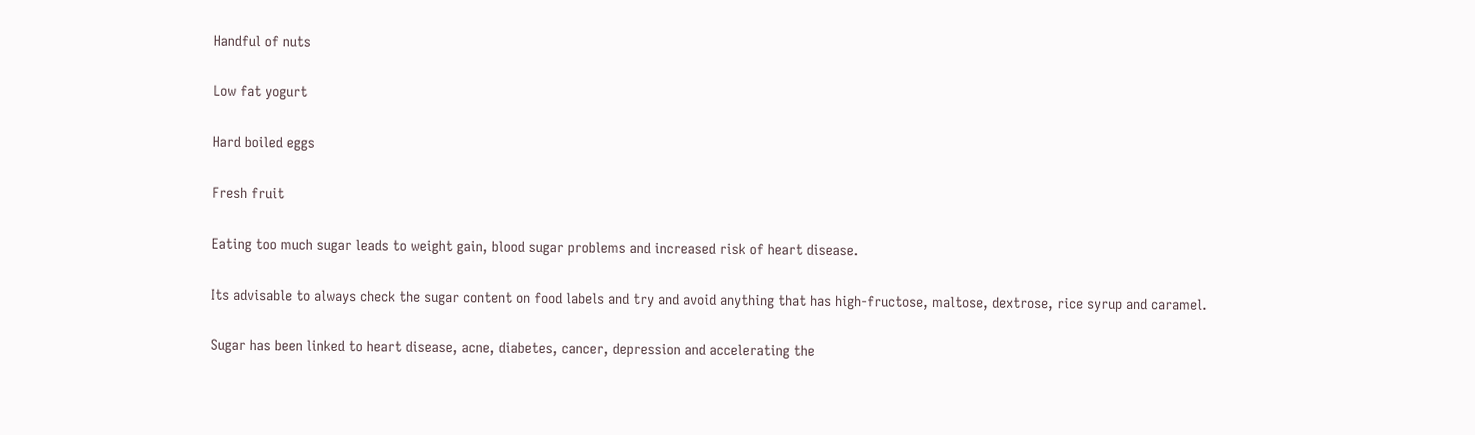Handful of nuts

Low fat yogurt

Hard boiled eggs

Fresh fruit

Eating too much sugar leads to weight gain, blood sugar problems and increased risk of heart disease.

Its advisable to always check the sugar content on food labels and try and avoid anything that has high-fructose, maltose, dextrose, rice syrup and caramel.

Sugar has been linked to heart disease, acne, diabetes, cancer, depression and accelerating the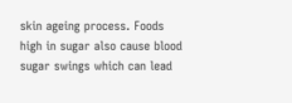skin ageing process. Foods high in sugar also cause blood sugar swings which can lead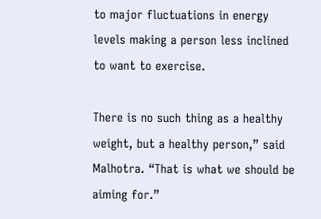to major fluctuations in energy levels making a person less inclined to want to exercise.

There is no such thing as a healthy weight, but a healthy person,” said Malhotra. “That is what we should be aiming for.”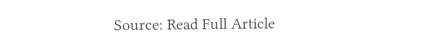Source: Read Full Article